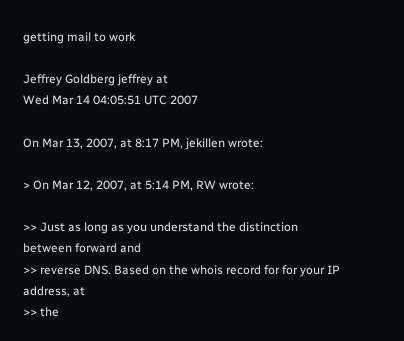getting mail to work

Jeffrey Goldberg jeffrey at
Wed Mar 14 04:05:51 UTC 2007

On Mar 13, 2007, at 8:17 PM, jekillen wrote:

> On Mar 12, 2007, at 5:14 PM, RW wrote:

>> Just as long as you understand the distinction between forward and
>> reverse DNS. Based on the whois record for for your IP address, at
>> the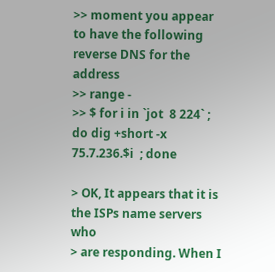>> moment you appear to have the following reverse DNS for the address
>> range -
>> $ for i in `jot  8 224` ; do dig +short -x 75.7.236.$i  ; done

> OK, It appears that it is the ISPs name servers who
> are responding. When I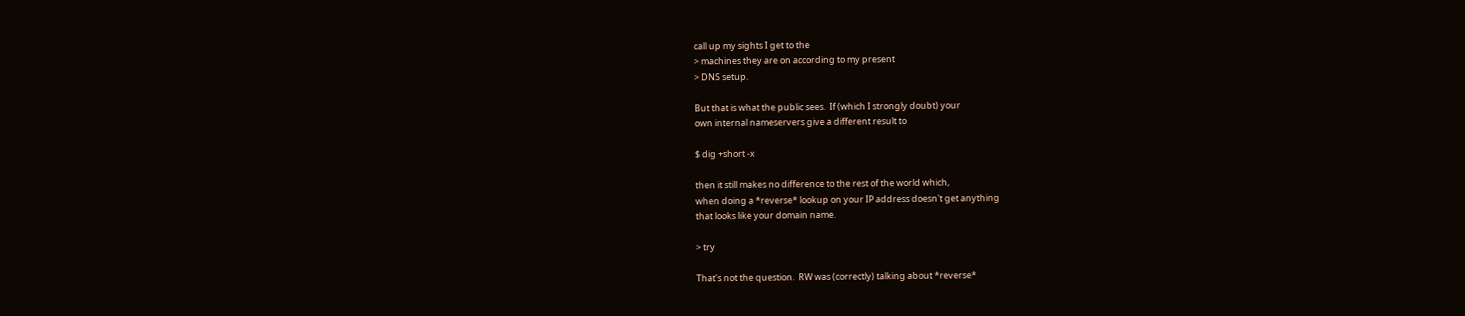call up my sights I get to the
> machines they are on according to my present
> DNS setup.

But that is what the public sees.  If (which I strongly doubt) your
own internal nameservers give a different result to

$ dig +short -x

then it still makes no difference to the rest of the world which,
when doing a *reverse* lookup on your IP address doesn't get anything
that looks like your domain name.

> try

That's not the question.  RW was (correctly) talking about *reverse*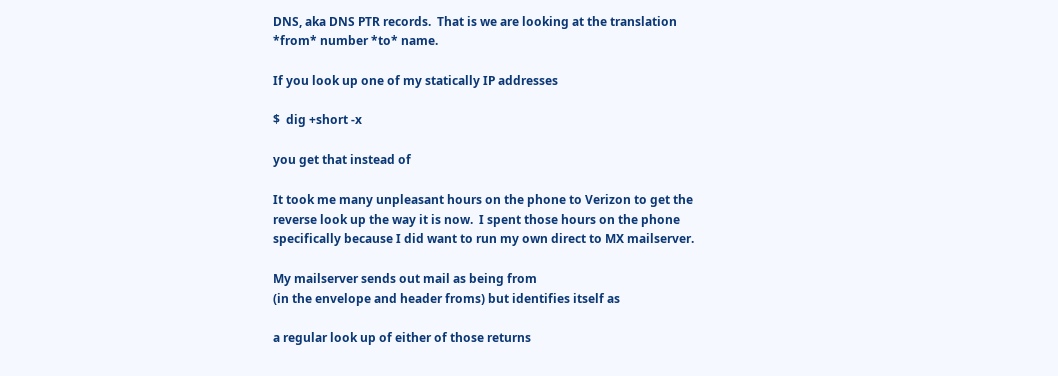DNS, aka DNS PTR records.  That is we are looking at the translation
*from* number *to* name.

If you look up one of my statically IP addresses

$  dig +short -x

you get that instead of

It took me many unpleasant hours on the phone to Verizon to get the
reverse look up the way it is now.  I spent those hours on the phone
specifically because I did want to run my own direct to MX mailserver.

My mailserver sends out mail as being from
(in the envelope and header froms) but identifies itself as

a regular look up of either of those returns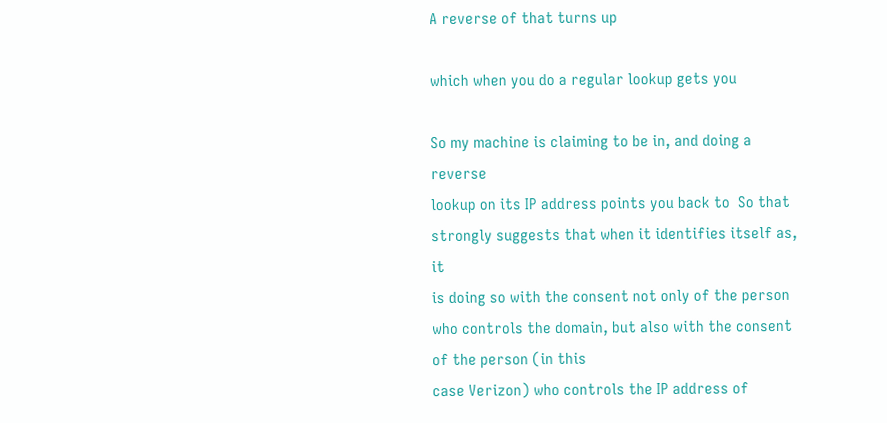A reverse of that turns up

which when you do a regular lookup gets you

So my machine is claiming to be in, and doing a reverse
lookup on its IP address points you back to  So that
strongly suggests that when it identifies itself as, it
is doing so with the consent not only of the person who controls the domain, but also with the consent of the person (in this
case Verizon) who controls the IP address of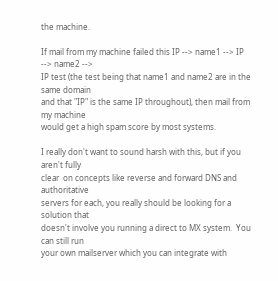the machine.

If mail from my machine failed this IP --> name1 --> IP --> name2 -->
IP test (the test being that name1 and name2 are in the same domain
and that "IP" is the same IP throughout), then mail from my machine
would get a high spam score by most systems.

I really don't want to sound harsh with this, but if you aren't fully
clear  on concepts like reverse and forward DNS and authoritative
servers for each, you really should be looking for a solution that
doesn't involve you running a direct to MX system.  You can still run
your own mailserver which you can integrate with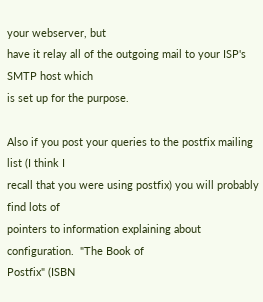your webserver, but
have it relay all of the outgoing mail to your ISP's SMTP host which
is set up for the purpose.

Also if you post your queries to the postfix mailing list (I think I
recall that you were using postfix) you will probably find lots of
pointers to information explaining about configuration.  "The Book of
Postfix" (ISBN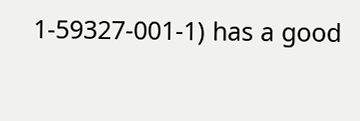1-59327-001-1) has a good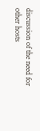discussion of the need for
other hosts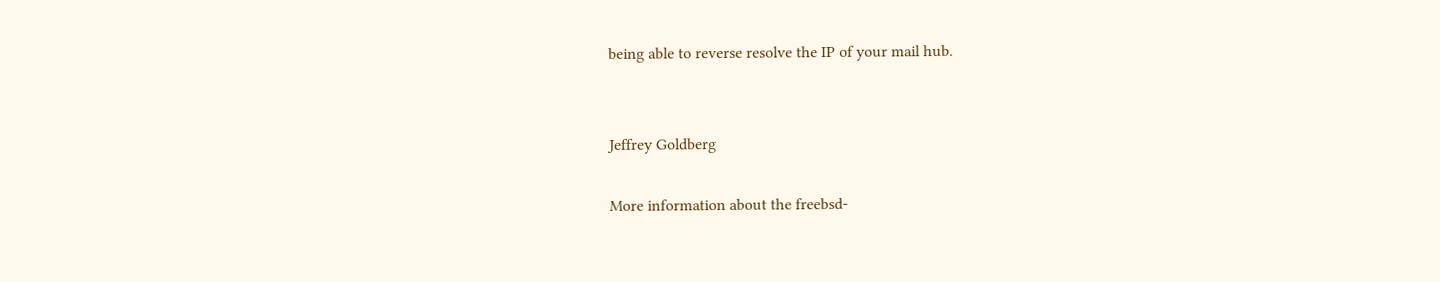being able to reverse resolve the IP of your mail hub.


Jeffrey Goldberg

More information about the freebsd-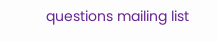questions mailing list